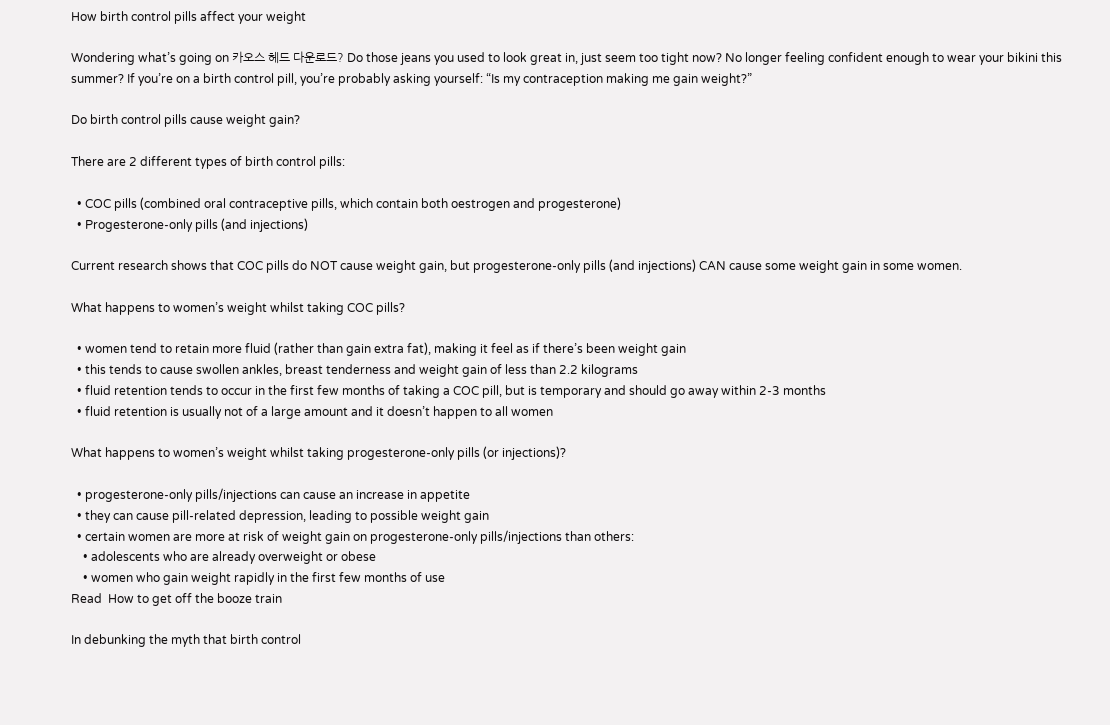How birth control pills affect your weight

Wondering what’s going on 카오스 헤드 다운로드? Do those jeans you used to look great in, just seem too tight now? No longer feeling confident enough to wear your bikini this summer? If you’re on a birth control pill, you’re probably asking yourself: “Is my contraception making me gain weight?”

Do birth control pills cause weight gain?

There are 2 different types of birth control pills:

  • COC pills (combined oral contraceptive pills, which contain both oestrogen and progesterone)
  • Progesterone-only pills (and injections)

Current research shows that COC pills do NOT cause weight gain, but progesterone-only pills (and injections) CAN cause some weight gain in some women.

What happens to women’s weight whilst taking COC pills?

  • women tend to retain more fluid (rather than gain extra fat), making it feel as if there’s been weight gain
  • this tends to cause swollen ankles, breast tenderness and weight gain of less than 2.2 kilograms
  • fluid retention tends to occur in the first few months of taking a COC pill, but is temporary and should go away within 2-3 months
  • fluid retention is usually not of a large amount and it doesn’t happen to all women

What happens to women’s weight whilst taking progesterone-only pills (or injections)?

  • progesterone-only pills/injections can cause an increase in appetite
  • they can cause pill-related depression, leading to possible weight gain
  • certain women are more at risk of weight gain on progesterone-only pills/injections than others:
    • adolescents who are already overweight or obese
    • women who gain weight rapidly in the first few months of use
Read  How to get off the booze train

In debunking the myth that birth control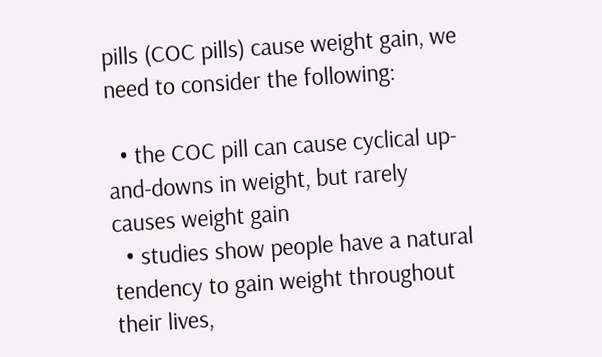pills (COC pills) cause weight gain, we need to consider the following:

  • the COC pill can cause cyclical up-and-downs in weight, but rarely causes weight gain
  • studies show people have a natural tendency to gain weight throughout their lives,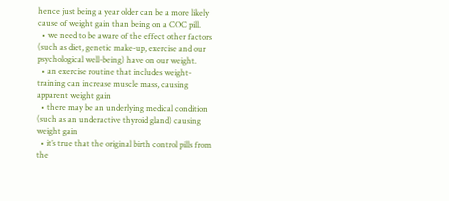hence just being a year older can be a more likely cause of weight gain than being on a COC pill.
  • we need to be aware of the effect other factors (such as diet, genetic make-up, exercise and our psychological well-being) have on our weight.
  • an exercise routine that includes weight-training can increase muscle mass, causing apparent weight gain
  • there may be an underlying medical condition (such as an underactive thyroid gland) causing weight gain
  • it’s true that the original birth control pills from the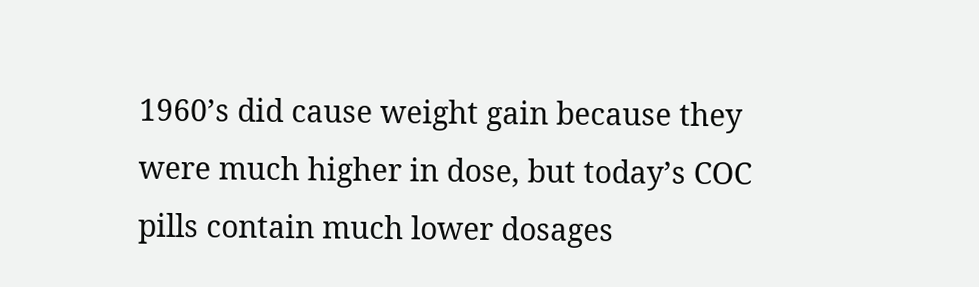1960’s did cause weight gain because they were much higher in dose, but today’s COC pills contain much lower dosages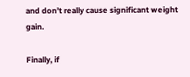and don’t really cause significant weight gain.

Finally, if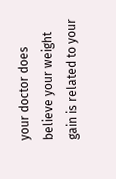your doctor does believe your weight gain is related to your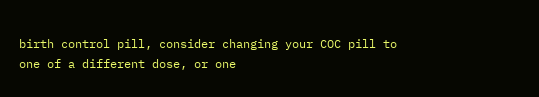birth control pill, consider changing your COC pill to one of a different dose, or one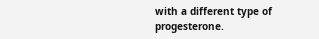with a different type of progesterone.